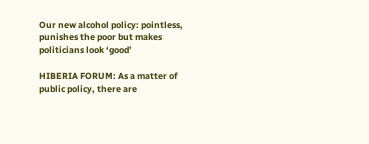Our new alcohol policy: pointless, punishes the poor but makes politicians look ‘good’

HIBERIA FORUM: As a matter of public policy, there are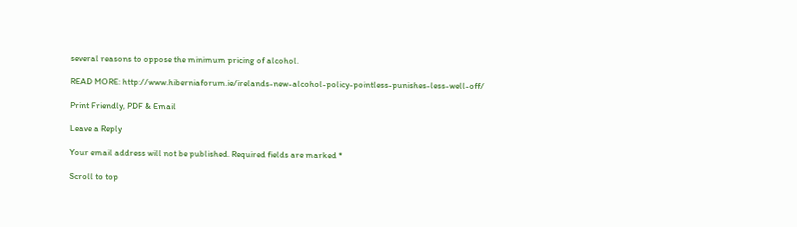several reasons to oppose the minimum pricing of alcohol.

READ MORE: http://www.hiberniaforum.ie/irelands-new-alcohol-policy-pointless-punishes-less-well-off/

Print Friendly, PDF & Email

Leave a Reply

Your email address will not be published. Required fields are marked *

Scroll to top